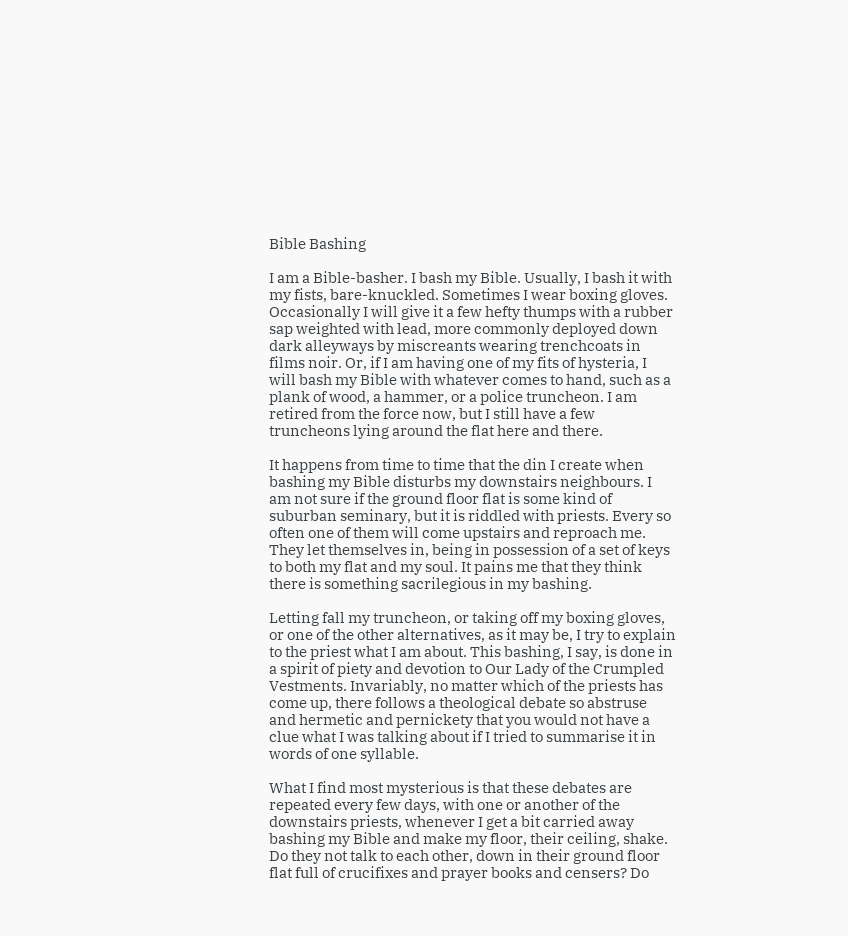Bible Bashing

I am a Bible-basher. I bash my Bible. Usually, I bash it with my fists, bare-knuckled. Sometimes I wear boxing gloves. Occasionally I will give it a few hefty thumps with a rubber sap weighted with lead, more commonly deployed down dark alleyways by miscreants wearing trenchcoats in films noir. Or, if I am having one of my fits of hysteria, I will bash my Bible with whatever comes to hand, such as a plank of wood, a hammer, or a police truncheon. I am retired from the force now, but I still have a few truncheons lying around the flat here and there.

It happens from time to time that the din I create when bashing my Bible disturbs my downstairs neighbours. I am not sure if the ground floor flat is some kind of suburban seminary, but it is riddled with priests. Every so often one of them will come upstairs and reproach me. They let themselves in, being in possession of a set of keys to both my flat and my soul. It pains me that they think there is something sacrilegious in my bashing.

Letting fall my truncheon, or taking off my boxing gloves, or one of the other alternatives, as it may be, I try to explain to the priest what I am about. This bashing, I say, is done in a spirit of piety and devotion to Our Lady of the Crumpled Vestments. Invariably, no matter which of the priests has come up, there follows a theological debate so abstruse and hermetic and pernickety that you would not have a clue what I was talking about if I tried to summarise it in words of one syllable.

What I find most mysterious is that these debates are repeated every few days, with one or another of the downstairs priests, whenever I get a bit carried away bashing my Bible and make my floor, their ceiling, shake. Do they not talk to each other, down in their ground floor flat full of crucifixes and prayer books and censers? Do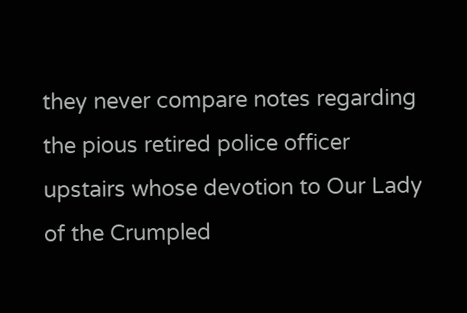they never compare notes regarding the pious retired police officer upstairs whose devotion to Our Lady of the Crumpled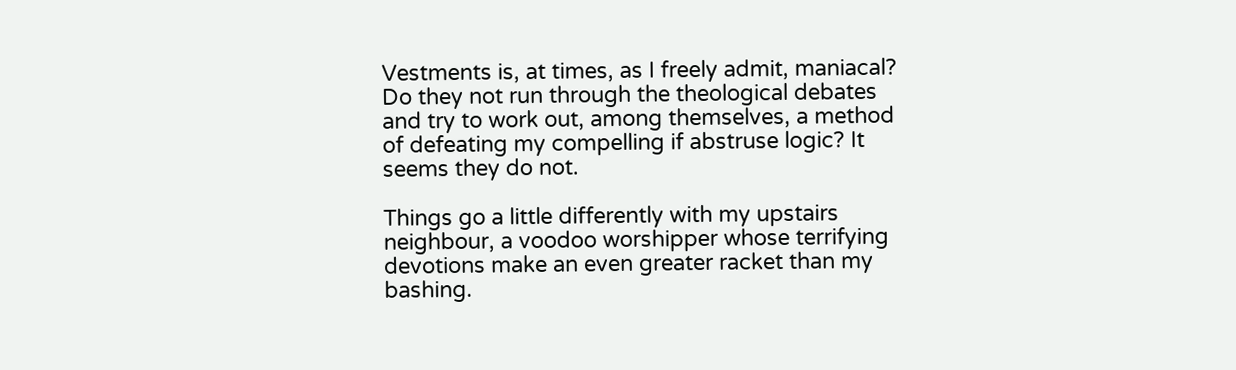Vestments is, at times, as I freely admit, maniacal? Do they not run through the theological debates and try to work out, among themselves, a method of defeating my compelling if abstruse logic? It seems they do not.

Things go a little differently with my upstairs neighbour, a voodoo worshipper whose terrifying devotions make an even greater racket than my bashing.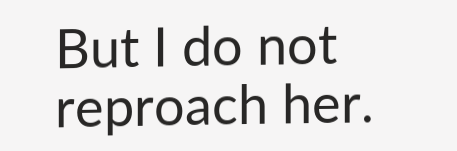But I do not reproach her.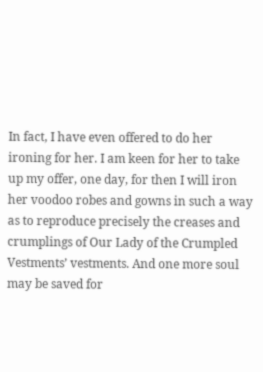In fact, I have even offered to do her ironing for her. I am keen for her to take up my offer, one day, for then I will iron her voodoo robes and gowns in such a way as to reproduce precisely the creases and crumplings of Our Lady of the Crumpled Vestments’ vestments. And one more soul may be saved for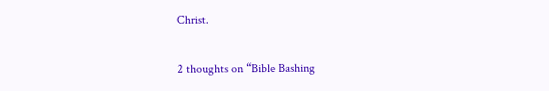Christ.

2 thoughts on “Bible Bashing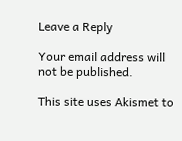Leave a Reply

Your email address will not be published.

This site uses Akismet to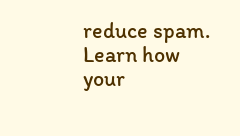reduce spam. Learn how your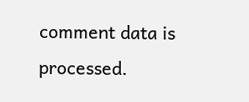comment data is processed.